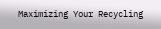Maximizing Your Recycling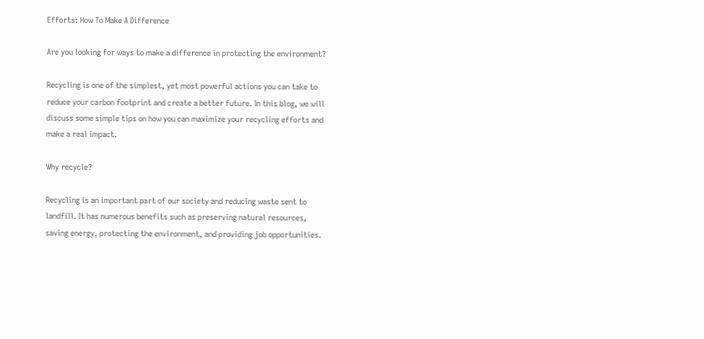Efforts: How To Make A Difference

Are you looking for ways to make a difference in protecting the environment?

Recycling is one of the simplest, yet most powerful actions you can take to reduce your carbon footprint and create a better future. In this blog, we will discuss some simple tips on how you can maximize your recycling efforts and make a real impact.

Why recycle?

Recycling is an important part of our society and reducing waste sent to landfill. It has numerous benefits such as preserving natural resources, saving energy, protecting the environment, and providing job opportunities.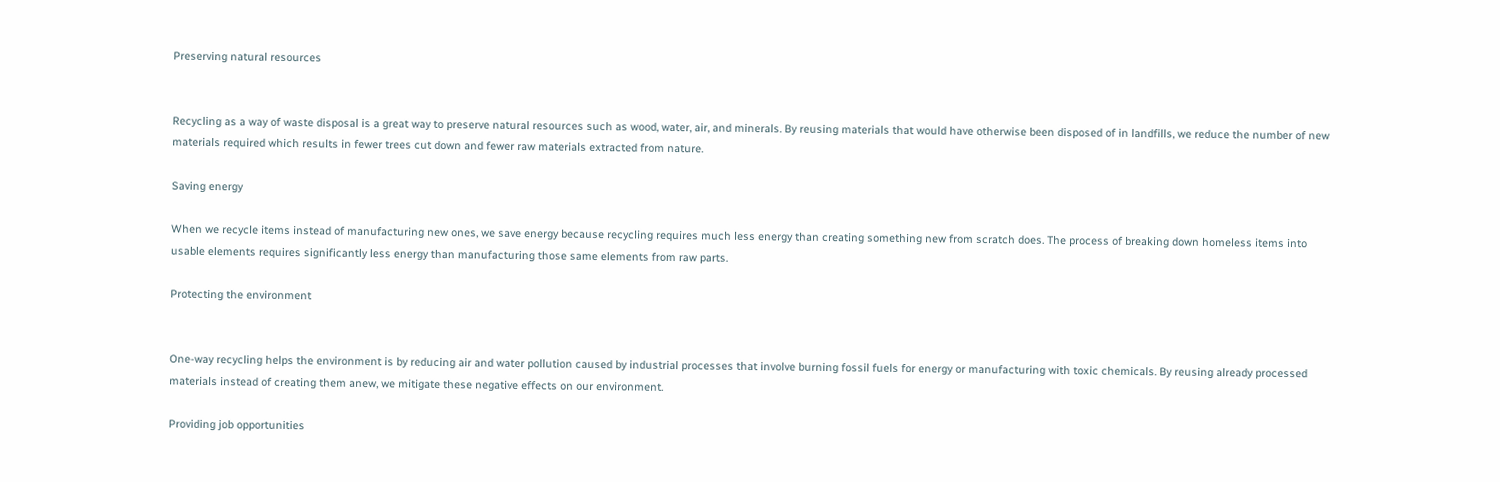Preserving natural resources


Recycling as a way of waste disposal is a great way to preserve natural resources such as wood, water, air, and minerals. By reusing materials that would have otherwise been disposed of in landfills, we reduce the number of new materials required which results in fewer trees cut down and fewer raw materials extracted from nature.

Saving energy

When we recycle items instead of manufacturing new ones, we save energy because recycling requires much less energy than creating something new from scratch does. The process of breaking down homeless items into usable elements requires significantly less energy than manufacturing those same elements from raw parts.

Protecting the environment


One-way recycling helps the environment is by reducing air and water pollution caused by industrial processes that involve burning fossil fuels for energy or manufacturing with toxic chemicals. By reusing already processed materials instead of creating them anew, we mitigate these negative effects on our environment.

Providing job opportunities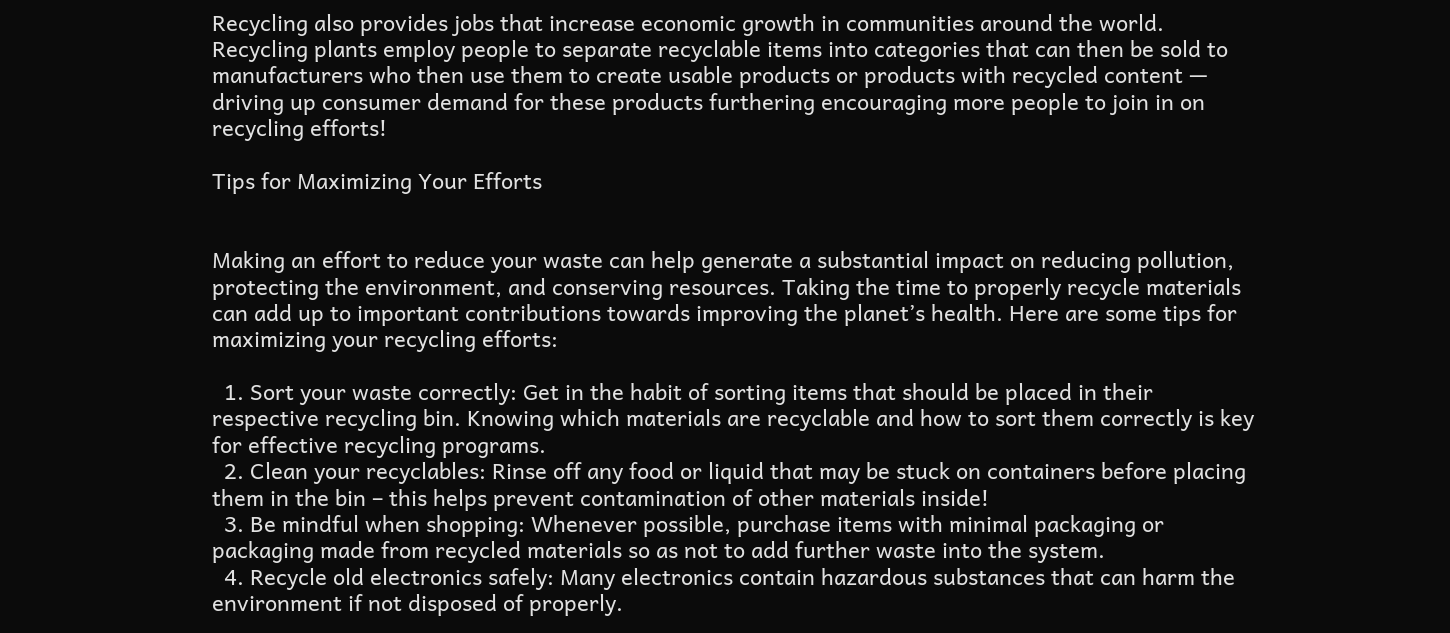Recycling also provides jobs that increase economic growth in communities around the world. Recycling plants employ people to separate recyclable items into categories that can then be sold to manufacturers who then use them to create usable products or products with recycled content — driving up consumer demand for these products furthering encouraging more people to join in on recycling efforts!

Tips for Maximizing Your Efforts


Making an effort to reduce your waste can help generate a substantial impact on reducing pollution, protecting the environment, and conserving resources. Taking the time to properly recycle materials can add up to important contributions towards improving the planet’s health. Here are some tips for maximizing your recycling efforts:

  1. Sort your waste correctly: Get in the habit of sorting items that should be placed in their respective recycling bin. Knowing which materials are recyclable and how to sort them correctly is key for effective recycling programs.
  2. Clean your recyclables: Rinse off any food or liquid that may be stuck on containers before placing them in the bin – this helps prevent contamination of other materials inside!
  3. Be mindful when shopping: Whenever possible, purchase items with minimal packaging or packaging made from recycled materials so as not to add further waste into the system.
  4. Recycle old electronics safely: Many electronics contain hazardous substances that can harm the environment if not disposed of properly.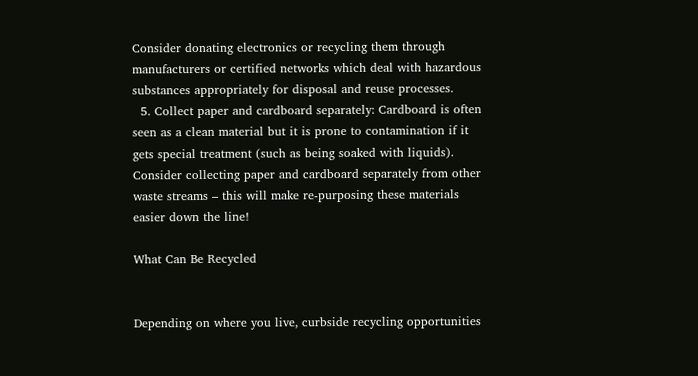Consider donating electronics or recycling them through manufacturers or certified networks which deal with hazardous substances appropriately for disposal and reuse processes.
  5. Collect paper and cardboard separately: Cardboard is often seen as a clean material but it is prone to contamination if it gets special treatment (such as being soaked with liquids). Consider collecting paper and cardboard separately from other waste streams – this will make re-purposing these materials easier down the line!

What Can Be Recycled


Depending on where you live, curbside recycling opportunities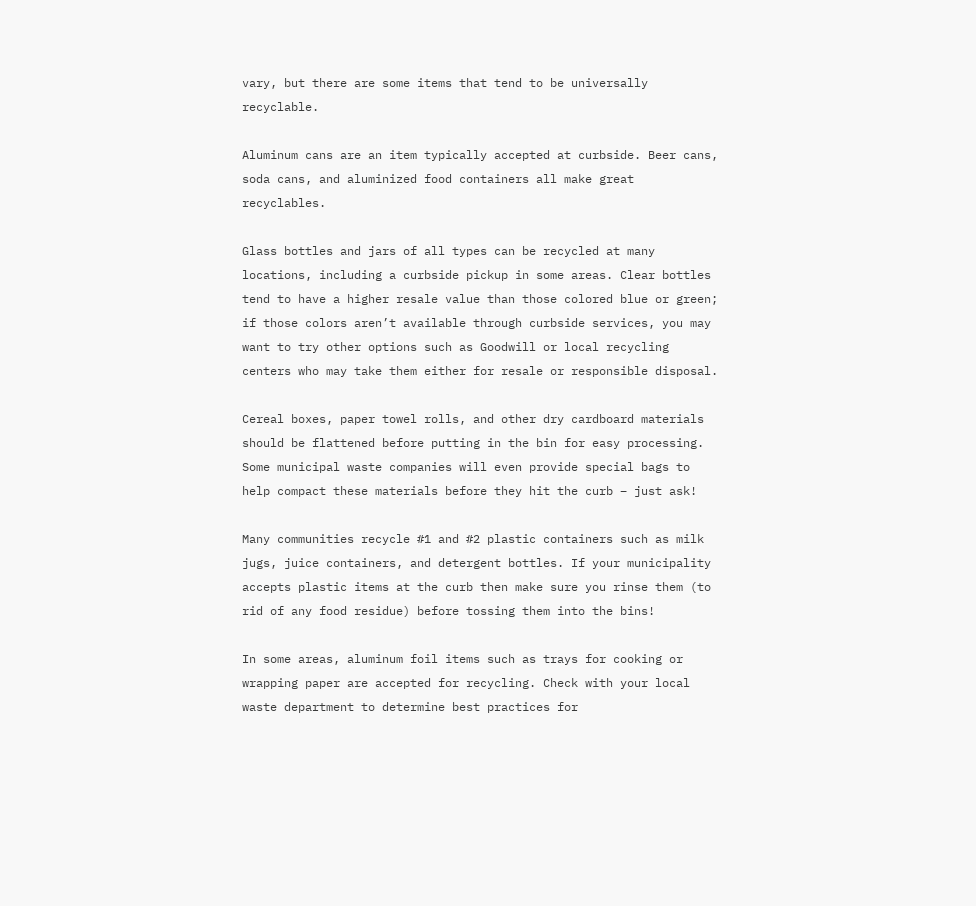vary, but there are some items that tend to be universally recyclable.

Aluminum cans are an item typically accepted at curbside. Beer cans, soda cans, and aluminized food containers all make great recyclables.

Glass bottles and jars of all types can be recycled at many locations, including a curbside pickup in some areas. Clear bottles tend to have a higher resale value than those colored blue or green; if those colors aren’t available through curbside services, you may want to try other options such as Goodwill or local recycling centers who may take them either for resale or responsible disposal.

Cereal boxes, paper towel rolls, and other dry cardboard materials should be flattened before putting in the bin for easy processing. Some municipal waste companies will even provide special bags to help compact these materials before they hit the curb – just ask!

Many communities recycle #1 and #2 plastic containers such as milk jugs, juice containers, and detergent bottles. If your municipality accepts plastic items at the curb then make sure you rinse them (to rid of any food residue) before tossing them into the bins!

In some areas, aluminum foil items such as trays for cooking or wrapping paper are accepted for recycling. Check with your local waste department to determine best practices for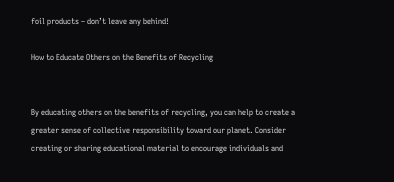foil products – don’t leave any behind!

How to Educate Others on the Benefits of Recycling


By educating others on the benefits of recycling, you can help to create a greater sense of collective responsibility toward our planet. Consider creating or sharing educational material to encourage individuals and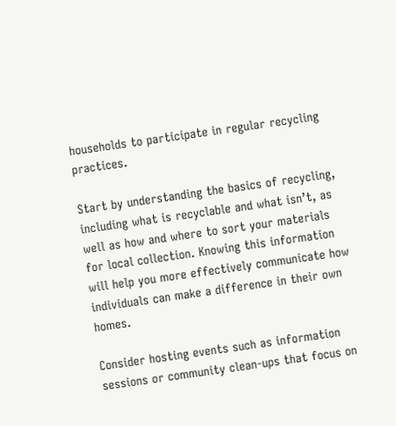households to participate in regular recycling practices.

Start by understanding the basics of recycling, including what is recyclable and what isn’t, as well as how and where to sort your materials for local collection. Knowing this information will help you more effectively communicate how individuals can make a difference in their own homes.

Consider hosting events such as information sessions or community clean-ups that focus on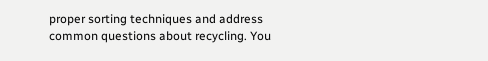proper sorting techniques and address common questions about recycling. You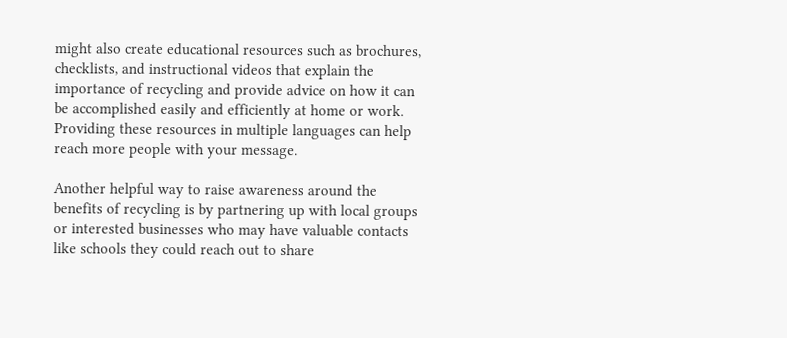might also create educational resources such as brochures, checklists, and instructional videos that explain the importance of recycling and provide advice on how it can be accomplished easily and efficiently at home or work. Providing these resources in multiple languages can help reach more people with your message.

Another helpful way to raise awareness around the benefits of recycling is by partnering up with local groups or interested businesses who may have valuable contacts like schools they could reach out to share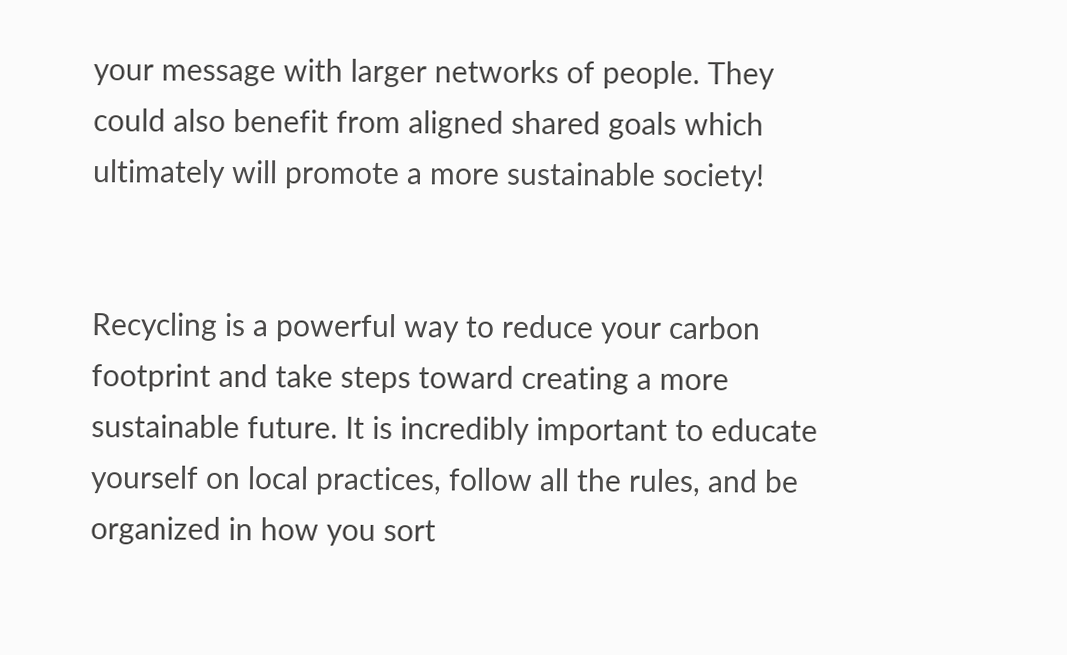your message with larger networks of people. They could also benefit from aligned shared goals which ultimately will promote a more sustainable society!


Recycling is a powerful way to reduce your carbon footprint and take steps toward creating a more sustainable future. It is incredibly important to educate yourself on local practices, follow all the rules, and be organized in how you sort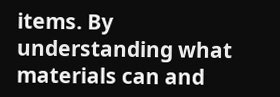items. By understanding what materials can and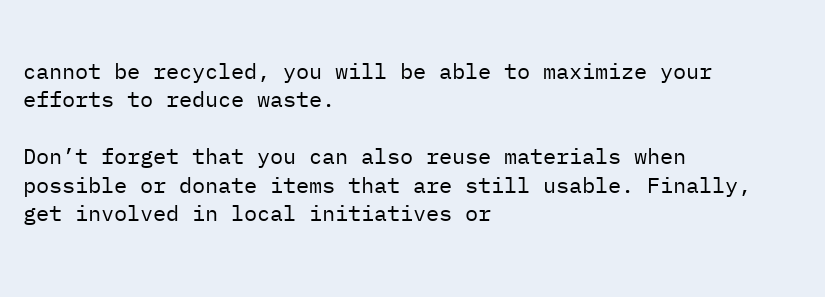cannot be recycled, you will be able to maximize your efforts to reduce waste.

Don’t forget that you can also reuse materials when possible or donate items that are still usable. Finally, get involved in local initiatives or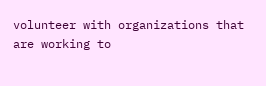volunteer with organizations that are working to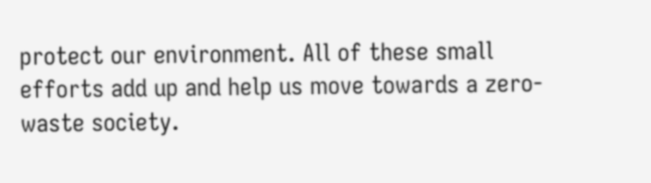protect our environment. All of these small efforts add up and help us move towards a zero-waste society.